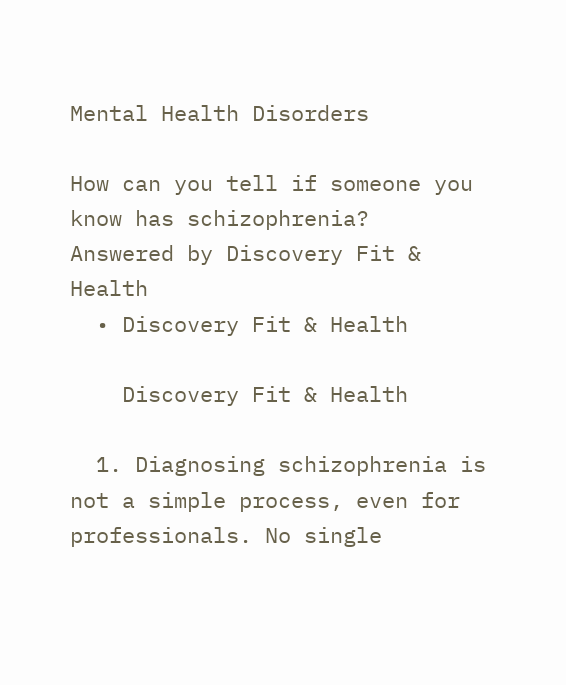Mental Health Disorders

How can you tell if someone you know has schizophrenia?
Answered by Discovery Fit & Health
  • Discovery Fit & Health

    Discovery Fit & Health

  1. Diagnosing schizophrenia is not a simple process, even for professionals. No single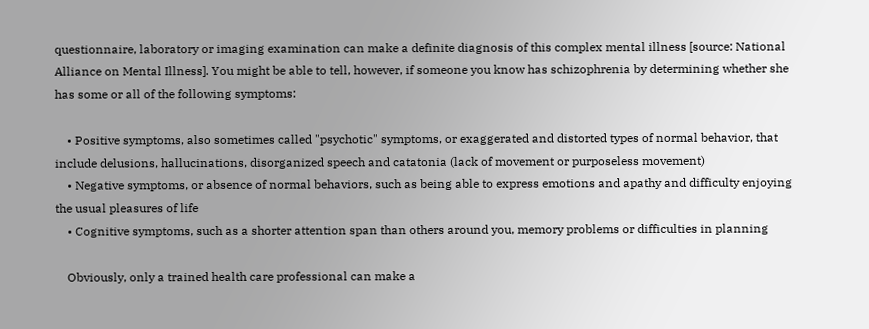questionnaire, laboratory or imaging examination can make a definite diagnosis of this complex mental illness [source: National Alliance on Mental Illness]. You might be able to tell, however, if someone you know has schizophrenia by determining whether she has some or all of the following symptoms:

    • Positive symptoms, also sometimes called "psychotic" symptoms, or exaggerated and distorted types of normal behavior, that include delusions, hallucinations, disorganized speech and catatonia (lack of movement or purposeless movement)
    • Negative symptoms, or absence of normal behaviors, such as being able to express emotions and apathy and difficulty enjoying the usual pleasures of life
    • Cognitive symptoms, such as a shorter attention span than others around you, memory problems or difficulties in planning

    Obviously, only a trained health care professional can make a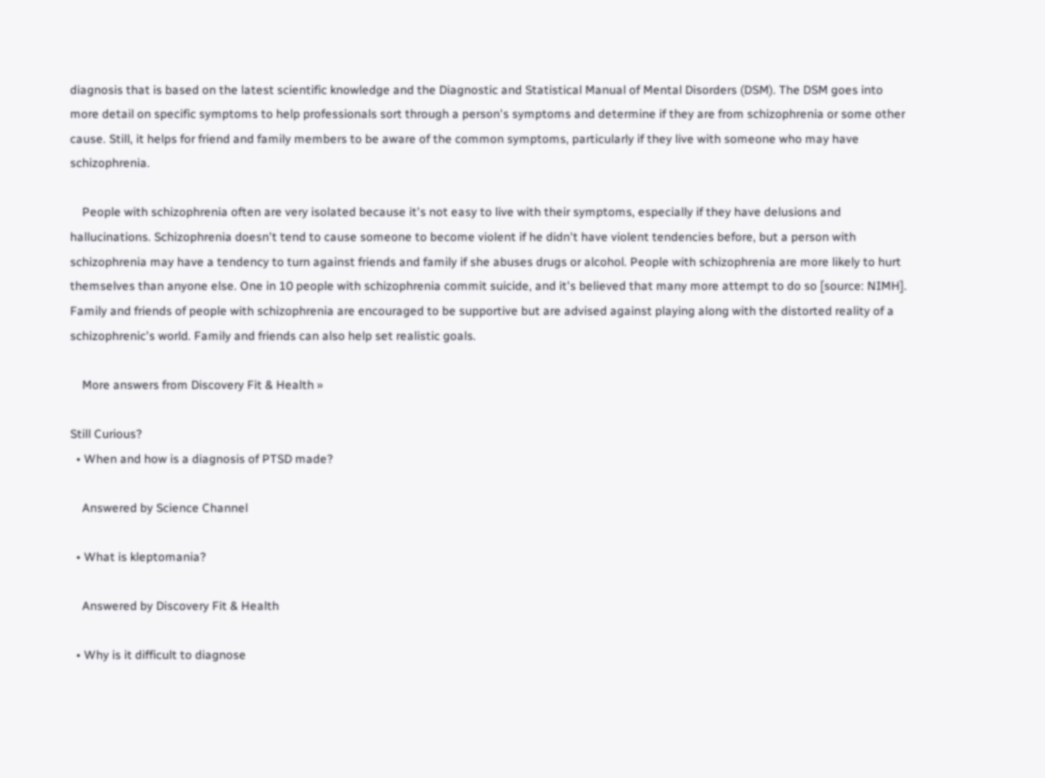diagnosis that is based on the latest scientific knowledge and the Diagnostic and Statistical Manual of Mental Disorders (DSM). The DSM goes into more detail on specific symptoms to help professionals sort through a person's symptoms and determine if they are from schizophrenia or some other cause. Still, it helps for friend and family members to be aware of the common symptoms, particularly if they live with someone who may have schizophrenia.

    People with schizophrenia often are very isolated because it's not easy to live with their symptoms, especially if they have delusions and hallucinations. Schizophrenia doesn't tend to cause someone to become violent if he didn't have violent tendencies before, but a person with schizophrenia may have a tendency to turn against friends and family if she abuses drugs or alcohol. People with schizophrenia are more likely to hurt themselves than anyone else. One in 10 people with schizophrenia commit suicide, and it's believed that many more attempt to do so [source: NIMH]. Family and friends of people with schizophrenia are encouraged to be supportive but are advised against playing along with the distorted reality of a schizophrenic's world. Family and friends can also help set realistic goals.

    More answers from Discovery Fit & Health »

Still Curious?
  • When and how is a diagnosis of PTSD made?

    Answered by Science Channel

  • What is kleptomania?

    Answered by Discovery Fit & Health

  • Why is it difficult to diagnose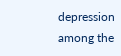depression among the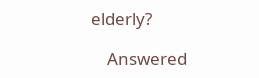elderly?

    Answered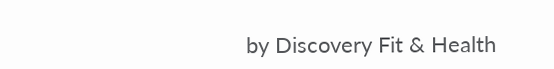by Discovery Fit & Health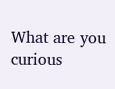What are you curious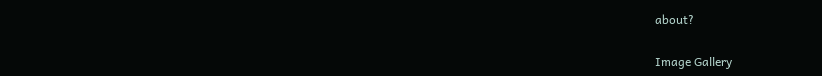about?

Image Gallery